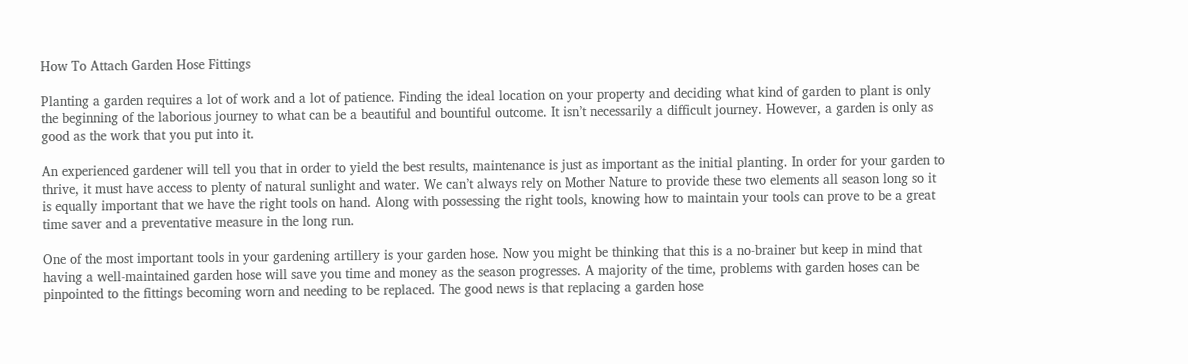How To Attach Garden Hose Fittings

Planting a garden requires a lot of work and a lot of patience. Finding the ideal location on your property and deciding what kind of garden to plant is only the beginning of the laborious journey to what can be a beautiful and bountiful outcome. It isn’t necessarily a difficult journey. However, a garden is only as good as the work that you put into it.

An experienced gardener will tell you that in order to yield the best results, maintenance is just as important as the initial planting. In order for your garden to thrive, it must have access to plenty of natural sunlight and water. We can’t always rely on Mother Nature to provide these two elements all season long so it is equally important that we have the right tools on hand. Along with possessing the right tools, knowing how to maintain your tools can prove to be a great time saver and a preventative measure in the long run.

One of the most important tools in your gardening artillery is your garden hose. Now you might be thinking that this is a no-brainer but keep in mind that having a well-maintained garden hose will save you time and money as the season progresses. A majority of the time, problems with garden hoses can be pinpointed to the fittings becoming worn and needing to be replaced. The good news is that replacing a garden hose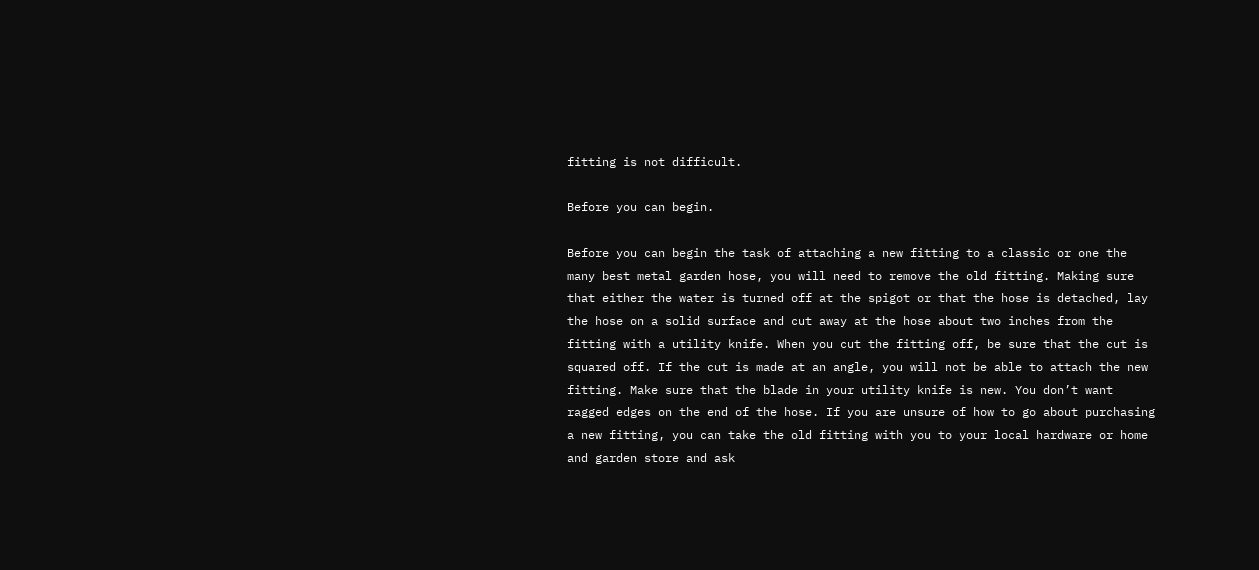fitting is not difficult.

Before you can begin.

Before you can begin the task of attaching a new fitting to a classic or one the many best metal garden hose, you will need to remove the old fitting. Making sure that either the water is turned off at the spigot or that the hose is detached, lay the hose on a solid surface and cut away at the hose about two inches from the fitting with a utility knife. When you cut the fitting off, be sure that the cut is squared off. If the cut is made at an angle, you will not be able to attach the new fitting. Make sure that the blade in your utility knife is new. You don’t want ragged edges on the end of the hose. If you are unsure of how to go about purchasing a new fitting, you can take the old fitting with you to your local hardware or home and garden store and ask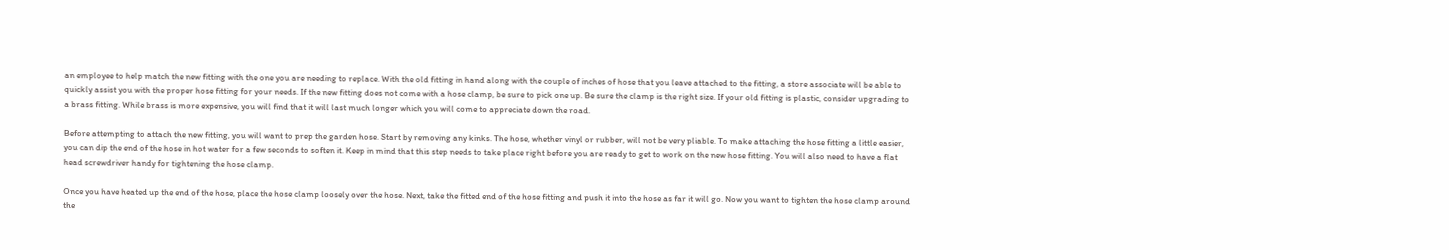an employee to help match the new fitting with the one you are needing to replace. With the old fitting in hand along with the couple of inches of hose that you leave attached to the fitting, a store associate will be able to quickly assist you with the proper hose fitting for your needs. If the new fitting does not come with a hose clamp, be sure to pick one up. Be sure the clamp is the right size. If your old fitting is plastic, consider upgrading to a brass fitting. While brass is more expensive, you will find that it will last much longer which you will come to appreciate down the road.

Before attempting to attach the new fitting, you will want to prep the garden hose. Start by removing any kinks. The hose, whether vinyl or rubber, will not be very pliable. To make attaching the hose fitting a little easier, you can dip the end of the hose in hot water for a few seconds to soften it. Keep in mind that this step needs to take place right before you are ready to get to work on the new hose fitting. You will also need to have a flat head screwdriver handy for tightening the hose clamp.

Once you have heated up the end of the hose, place the hose clamp loosely over the hose. Next, take the fitted end of the hose fitting and push it into the hose as far it will go. Now you want to tighten the hose clamp around the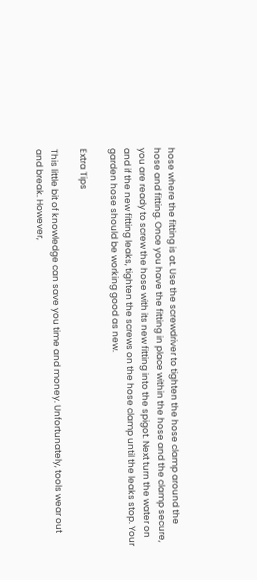hose where the fitting is at. Use the screwdriver to tighten the hose clamp around the hose and fitting. Once you have the fitting in place within the hose and the clamp secure, you are ready to screw the hose with its new fitting into the spigot. Next turn the water on and if the new fitting leaks, tighten the screws on the hose clamp until the leaks stop. Your garden hose should be working good as new.

Extra Tips

This little bit of knowledge can save you time and money. Unfortunately, tools wear out and break. However,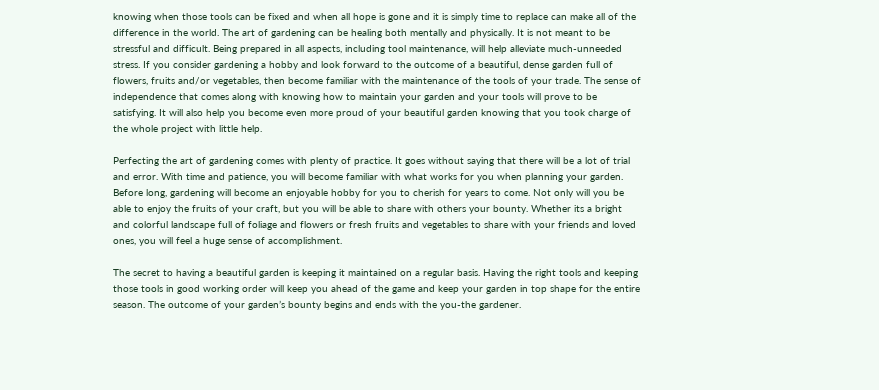knowing when those tools can be fixed and when all hope is gone and it is simply time to replace can make all of the difference in the world. The art of gardening can be healing both mentally and physically. It is not meant to be stressful and difficult. Being prepared in all aspects, including tool maintenance, will help alleviate much-unneeded stress. If you consider gardening a hobby and look forward to the outcome of a beautiful, dense garden full of flowers, fruits and/or vegetables, then become familiar with the maintenance of the tools of your trade. The sense of independence that comes along with knowing how to maintain your garden and your tools will prove to be satisfying. It will also help you become even more proud of your beautiful garden knowing that you took charge of the whole project with little help.

Perfecting the art of gardening comes with plenty of practice. It goes without saying that there will be a lot of trial and error. With time and patience, you will become familiar with what works for you when planning your garden. Before long, gardening will become an enjoyable hobby for you to cherish for years to come. Not only will you be able to enjoy the fruits of your craft, but you will be able to share with others your bounty. Whether its a bright and colorful landscape full of foliage and flowers or fresh fruits and vegetables to share with your friends and loved ones, you will feel a huge sense of accomplishment.

The secret to having a beautiful garden is keeping it maintained on a regular basis. Having the right tools and keeping those tools in good working order will keep you ahead of the game and keep your garden in top shape for the entire season. The outcome of your garden’s bounty begins and ends with the you-the gardener.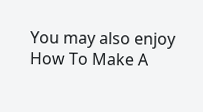You may also enjoy How To Make A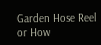Garden Hose Reel or How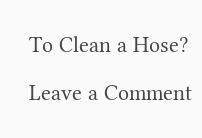To Clean a Hose?

Leave a Comment